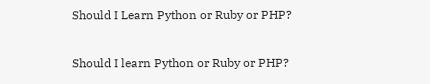Should I Learn Python or Ruby or PHP?

Should I learn Python or Ruby or PHP?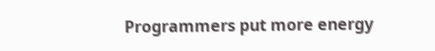Programmers put more energy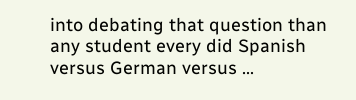into debating that question than any student every did Spanish versus German versus …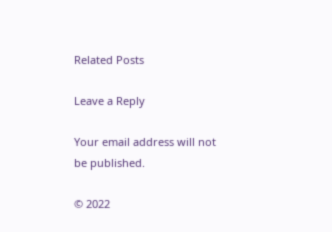Related Posts

Leave a Reply

Your email address will not be published.

© 2022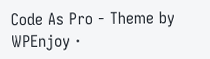Code As Pro - Theme by WPEnjoy ·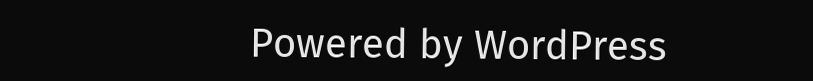Powered by WordPress